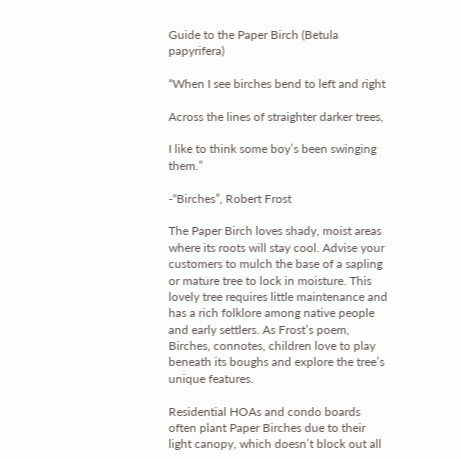Guide to the Paper Birch (Betula papyrifera)

“When I see birches bend to left and right

Across the lines of straighter darker trees,

I like to think some boy’s been swinging them.”

-“Birches”, Robert Frost

The Paper Birch loves shady, moist areas where its roots will stay cool. Advise your customers to mulch the base of a sapling or mature tree to lock in moisture. This lovely tree requires little maintenance and has a rich folklore among native people and early settlers. As Frost’s poem, Birches, connotes, children love to play beneath its boughs and explore the tree’s unique features.

Residential HOAs and condo boards often plant Paper Birches due to their light canopy, which doesn’t block out all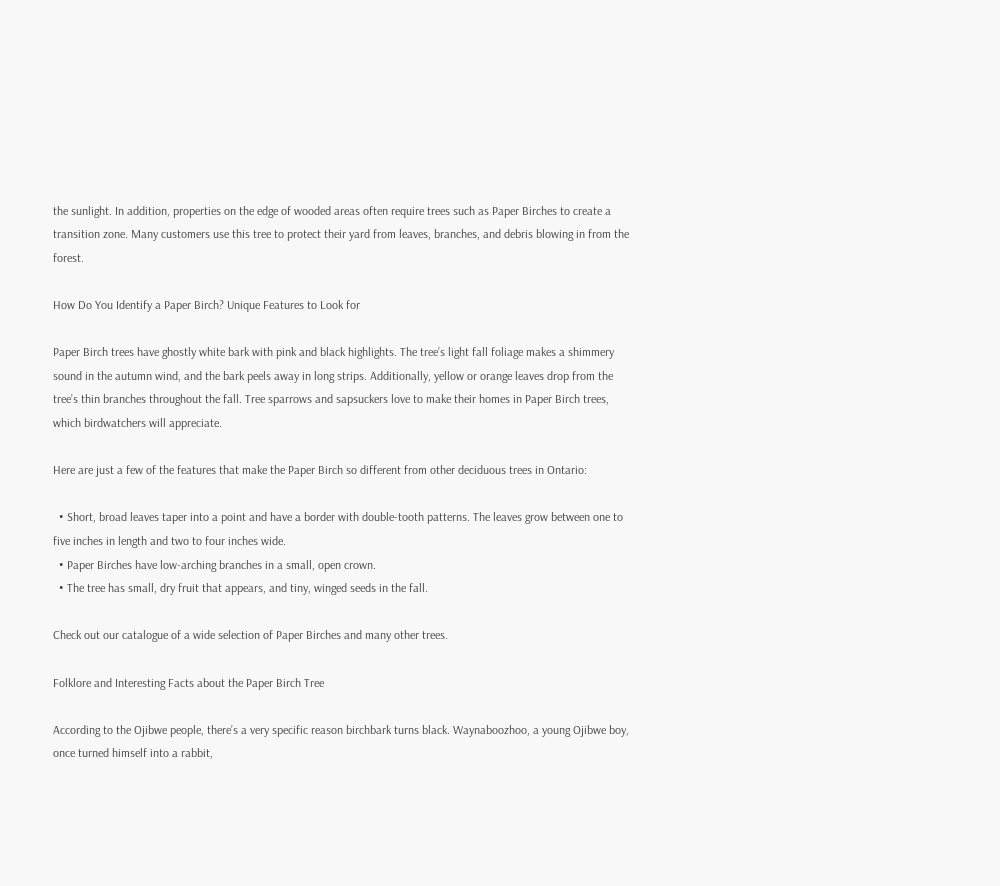the sunlight. In addition, properties on the edge of wooded areas often require trees such as Paper Birches to create a transition zone. Many customers use this tree to protect their yard from leaves, branches, and debris blowing in from the forest.

How Do You Identify a Paper Birch? Unique Features to Look for

Paper Birch trees have ghostly white bark with pink and black highlights. The tree’s light fall foliage makes a shimmery sound in the autumn wind, and the bark peels away in long strips. Additionally, yellow or orange leaves drop from the tree’s thin branches throughout the fall. Tree sparrows and sapsuckers love to make their homes in Paper Birch trees, which birdwatchers will appreciate.

Here are just a few of the features that make the Paper Birch so different from other deciduous trees in Ontario:

  • Short, broad leaves taper into a point and have a border with double-tooth patterns. The leaves grow between one to five inches in length and two to four inches wide.
  • Paper Birches have low-arching branches in a small, open crown.
  • The tree has small, dry fruit that appears, and tiny, winged seeds in the fall.

Check out our catalogue of a wide selection of Paper Birches and many other trees.

Folklore and Interesting Facts about the Paper Birch Tree

According to the Ojibwe people, there’s a very specific reason birchbark turns black. Waynaboozhoo, a young Ojibwe boy, once turned himself into a rabbit,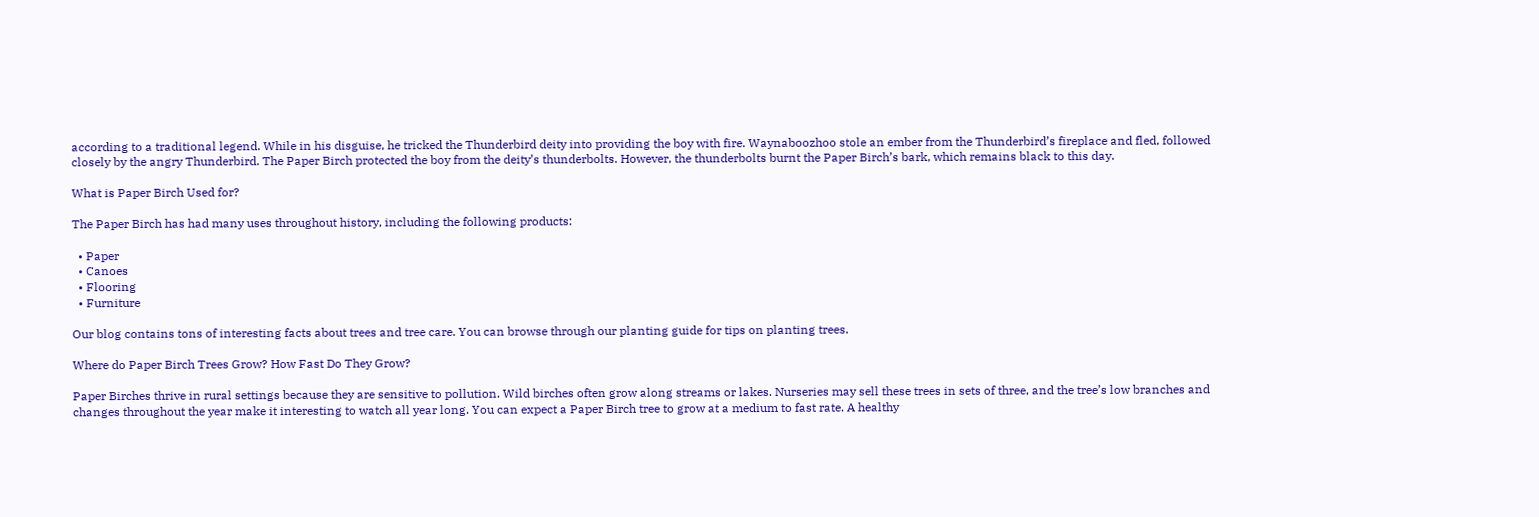according to a traditional legend. While in his disguise, he tricked the Thunderbird deity into providing the boy with fire. Waynaboozhoo stole an ember from the Thunderbird’s fireplace and fled, followed closely by the angry Thunderbird. The Paper Birch protected the boy from the deity’s thunderbolts. However, the thunderbolts burnt the Paper Birch’s bark, which remains black to this day.

What is Paper Birch Used for?

The Paper Birch has had many uses throughout history, including the following products:

  • Paper
  • Canoes
  • Flooring
  • Furniture

Our blog contains tons of interesting facts about trees and tree care. You can browse through our planting guide for tips on planting trees.

Where do Paper Birch Trees Grow? How Fast Do They Grow?

Paper Birches thrive in rural settings because they are sensitive to pollution. Wild birches often grow along streams or lakes. Nurseries may sell these trees in sets of three, and the tree’s low branches and changes throughout the year make it interesting to watch all year long. You can expect a Paper Birch tree to grow at a medium to fast rate. A healthy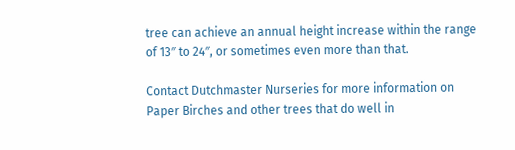tree can achieve an annual height increase within the range of 13″ to 24″, or sometimes even more than that.

Contact Dutchmaster Nurseries for more information on Paper Birches and other trees that do well in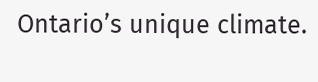Ontario’s unique climate.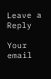Leave a Reply

Your email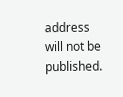address will not be published.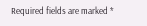Required fields are marked *